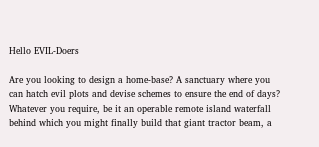Hello EVIL-Doers

Are you looking to design a home-base? A sanctuary where you can hatch evil plots and devise schemes to ensure the end of days? Whatever you require, be it an operable remote island waterfall behind which you might finally build that giant tractor beam, a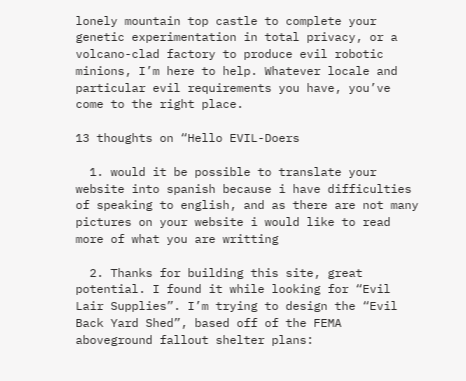lonely mountain top castle to complete your genetic experimentation in total privacy, or a volcano-clad factory to produce evil robotic minions, I’m here to help. Whatever locale and particular evil requirements you have, you’ve come to the right place.

13 thoughts on “Hello EVIL-Doers

  1. would it be possible to translate your website into spanish because i have difficulties of speaking to english, and as there are not many pictures on your website i would like to read more of what you are writting

  2. Thanks for building this site, great potential. I found it while looking for “Evil Lair Supplies”. I’m trying to design the “Evil Back Yard Shed”, based off of the FEMA aboveground fallout shelter plans: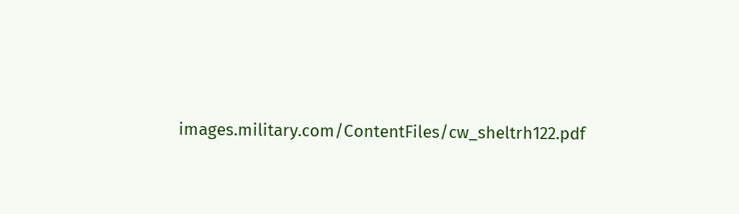images.military.com/ContentFiles/cw_sheltrh122.pdf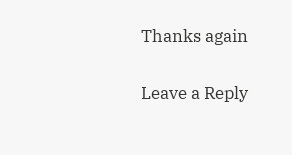Thanks again

Leave a Reply